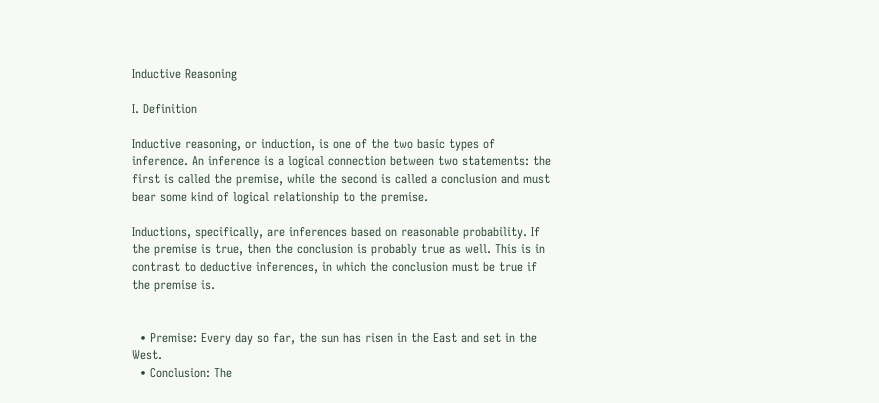Inductive Reasoning

I. Definition

Inductive reasoning, or induction, is one of the two basic types of inference. An inference is a logical connection between two statements: the first is called the premise, while the second is called a conclusion and must bear some kind of logical relationship to the premise.

Inductions, specifically, are inferences based on reasonable probability. If the premise is true, then the conclusion is probably true as well. This is in contrast to deductive inferences, in which the conclusion must be true if the premise is.


  • Premise: Every day so far, the sun has risen in the East and set in the West.
  • Conclusion: The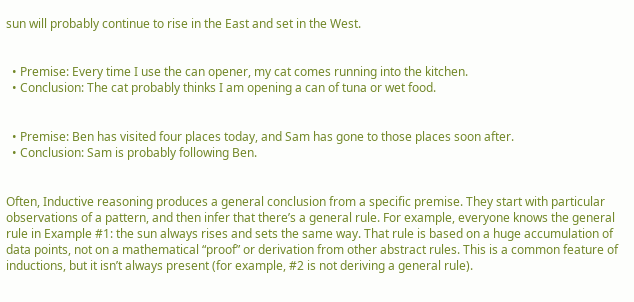sun will probably continue to rise in the East and set in the West.


  • Premise: Every time I use the can opener, my cat comes running into the kitchen.
  • Conclusion: The cat probably thinks I am opening a can of tuna or wet food.


  • Premise: Ben has visited four places today, and Sam has gone to those places soon after.
  • Conclusion: Sam is probably following Ben.


Often, Inductive reasoning produces a general conclusion from a specific premise. They start with particular observations of a pattern, and then infer that there’s a general rule. For example, everyone knows the general rule in Example #1: the sun always rises and sets the same way. That rule is based on a huge accumulation of data points, not on a mathematical “proof” or derivation from other abstract rules. This is a common feature of inductions, but it isn’t always present (for example, #2 is not deriving a general rule).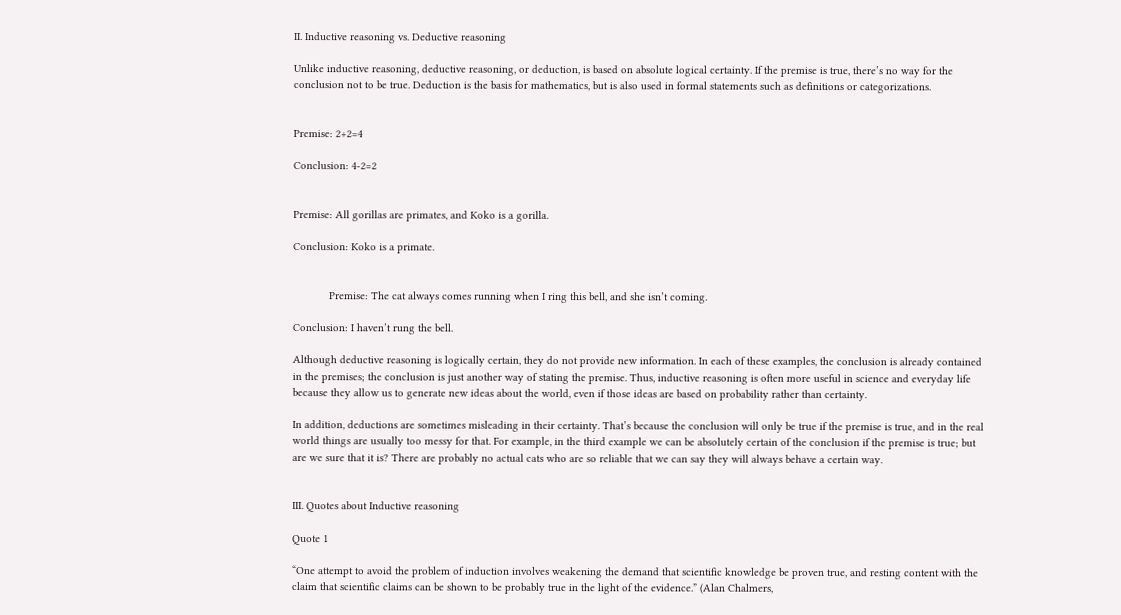II. Inductive reasoning vs. Deductive reasoning

Unlike inductive reasoning, deductive reasoning, or deduction, is based on absolute logical certainty. If the premise is true, there’s no way for the conclusion not to be true. Deduction is the basis for mathematics, but is also used in formal statements such as definitions or categorizations.


Premise: 2+2=4

Conclusion: 4-2=2


Premise: All gorillas are primates, and Koko is a gorilla.

Conclusion: Koko is a primate.


            Premise: The cat always comes running when I ring this bell, and she isn’t coming.

Conclusion: I haven’t rung the bell.

Although deductive reasoning is logically certain, they do not provide new information. In each of these examples, the conclusion is already contained in the premises; the conclusion is just another way of stating the premise. Thus, inductive reasoning is often more useful in science and everyday life because they allow us to generate new ideas about the world, even if those ideas are based on probability rather than certainty.

In addition, deductions are sometimes misleading in their certainty. That’s because the conclusion will only be true if the premise is true, and in the real world things are usually too messy for that. For example, in the third example we can be absolutely certain of the conclusion if the premise is true; but are we sure that it is? There are probably no actual cats who are so reliable that we can say they will always behave a certain way.


III. Quotes about Inductive reasoning

Quote 1

“One attempt to avoid the problem of induction involves weakening the demand that scientific knowledge be proven true, and resting content with the claim that scientific claims can be shown to be probably true in the light of the evidence.” (Alan Chalmers,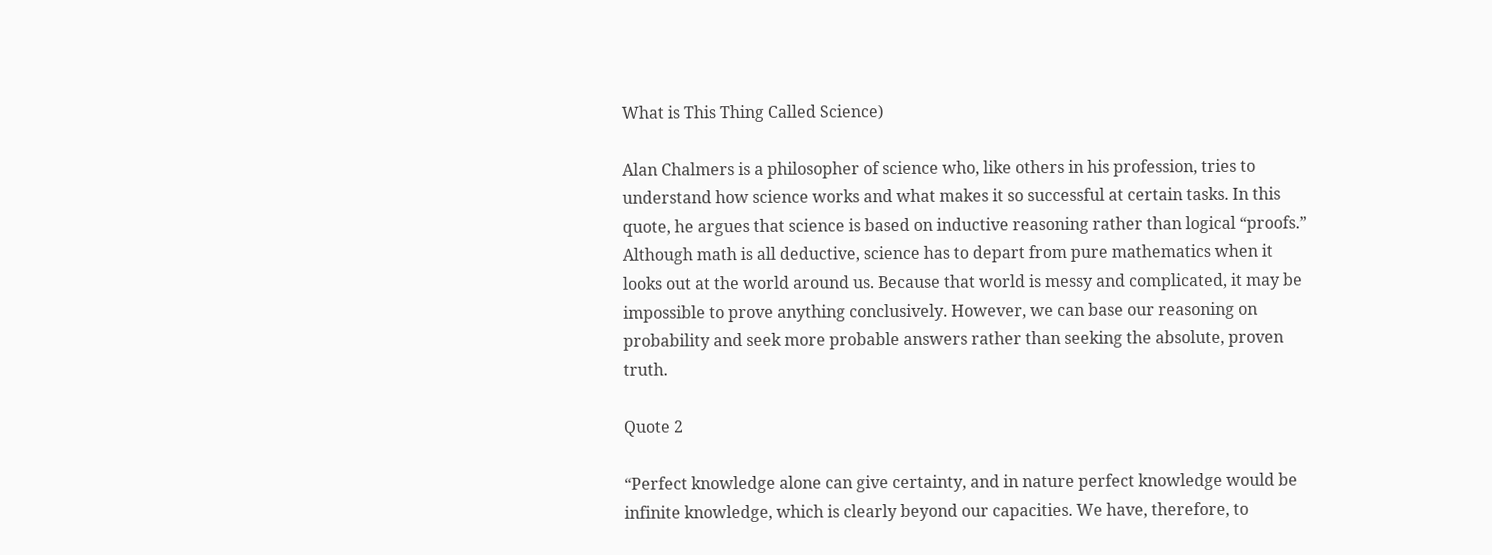What is This Thing Called Science)

Alan Chalmers is a philosopher of science who, like others in his profession, tries to understand how science works and what makes it so successful at certain tasks. In this quote, he argues that science is based on inductive reasoning rather than logical “proofs.” Although math is all deductive, science has to depart from pure mathematics when it looks out at the world around us. Because that world is messy and complicated, it may be impossible to prove anything conclusively. However, we can base our reasoning on probability and seek more probable answers rather than seeking the absolute, proven truth.

Quote 2

“Perfect knowledge alone can give certainty, and in nature perfect knowledge would be infinite knowledge, which is clearly beyond our capacities. We have, therefore, to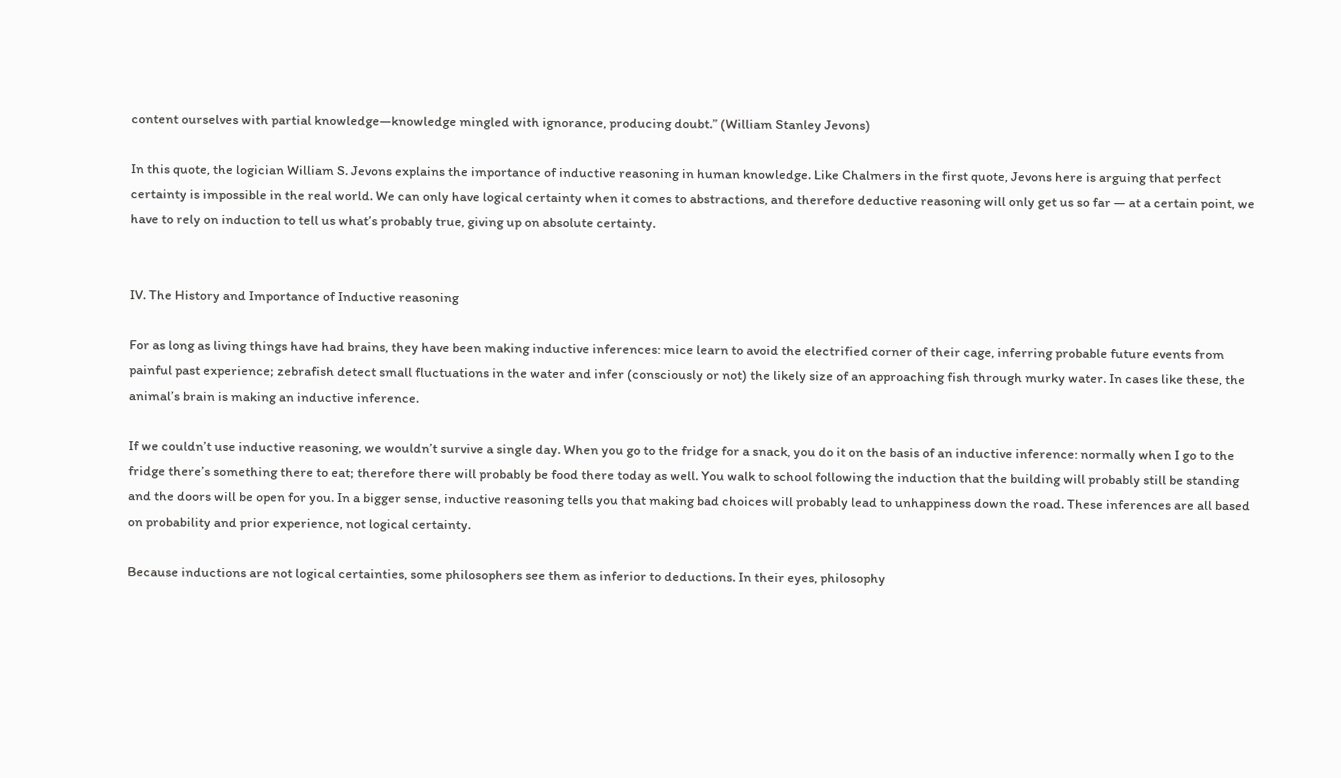content ourselves with partial knowledge—knowledge mingled with ignorance, producing doubt.” (William Stanley Jevons)

In this quote, the logician William S. Jevons explains the importance of inductive reasoning in human knowledge. Like Chalmers in the first quote, Jevons here is arguing that perfect certainty is impossible in the real world. We can only have logical certainty when it comes to abstractions, and therefore deductive reasoning will only get us so far — at a certain point, we have to rely on induction to tell us what’s probably true, giving up on absolute certainty.


IV. The History and Importance of Inductive reasoning

For as long as living things have had brains, they have been making inductive inferences: mice learn to avoid the electrified corner of their cage, inferring probable future events from painful past experience; zebrafish detect small fluctuations in the water and infer (consciously or not) the likely size of an approaching fish through murky water. In cases like these, the animal’s brain is making an inductive inference.

If we couldn’t use inductive reasoning, we wouldn’t survive a single day. When you go to the fridge for a snack, you do it on the basis of an inductive inference: normally when I go to the fridge there’s something there to eat; therefore there will probably be food there today as well. You walk to school following the induction that the building will probably still be standing and the doors will be open for you. In a bigger sense, inductive reasoning tells you that making bad choices will probably lead to unhappiness down the road. These inferences are all based on probability and prior experience, not logical certainty.

Because inductions are not logical certainties, some philosophers see them as inferior to deductions. In their eyes, philosophy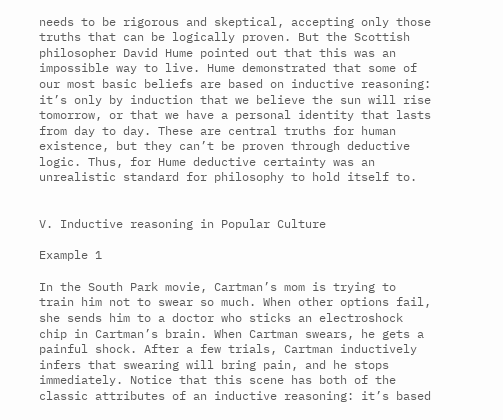needs to be rigorous and skeptical, accepting only those truths that can be logically proven. But the Scottish philosopher David Hume pointed out that this was an impossible way to live. Hume demonstrated that some of our most basic beliefs are based on inductive reasoning: it’s only by induction that we believe the sun will rise tomorrow, or that we have a personal identity that lasts from day to day. These are central truths for human existence, but they can’t be proven through deductive logic. Thus, for Hume deductive certainty was an unrealistic standard for philosophy to hold itself to.


V. Inductive reasoning in Popular Culture

Example 1

In the South Park movie, Cartman’s mom is trying to train him not to swear so much. When other options fail, she sends him to a doctor who sticks an electroshock chip in Cartman’s brain. When Cartman swears, he gets a painful shock. After a few trials, Cartman inductively infers that swearing will bring pain, and he stops immediately. Notice that this scene has both of the classic attributes of an inductive reasoning: it’s based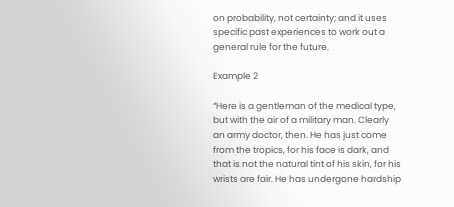on probability, not certainty; and it uses specific past experiences to work out a general rule for the future.

Example 2

“Here is a gentleman of the medical type, but with the air of a military man. Clearly an army doctor, then. He has just come from the tropics, for his face is dark, and that is not the natural tint of his skin, for his wrists are fair. He has undergone hardship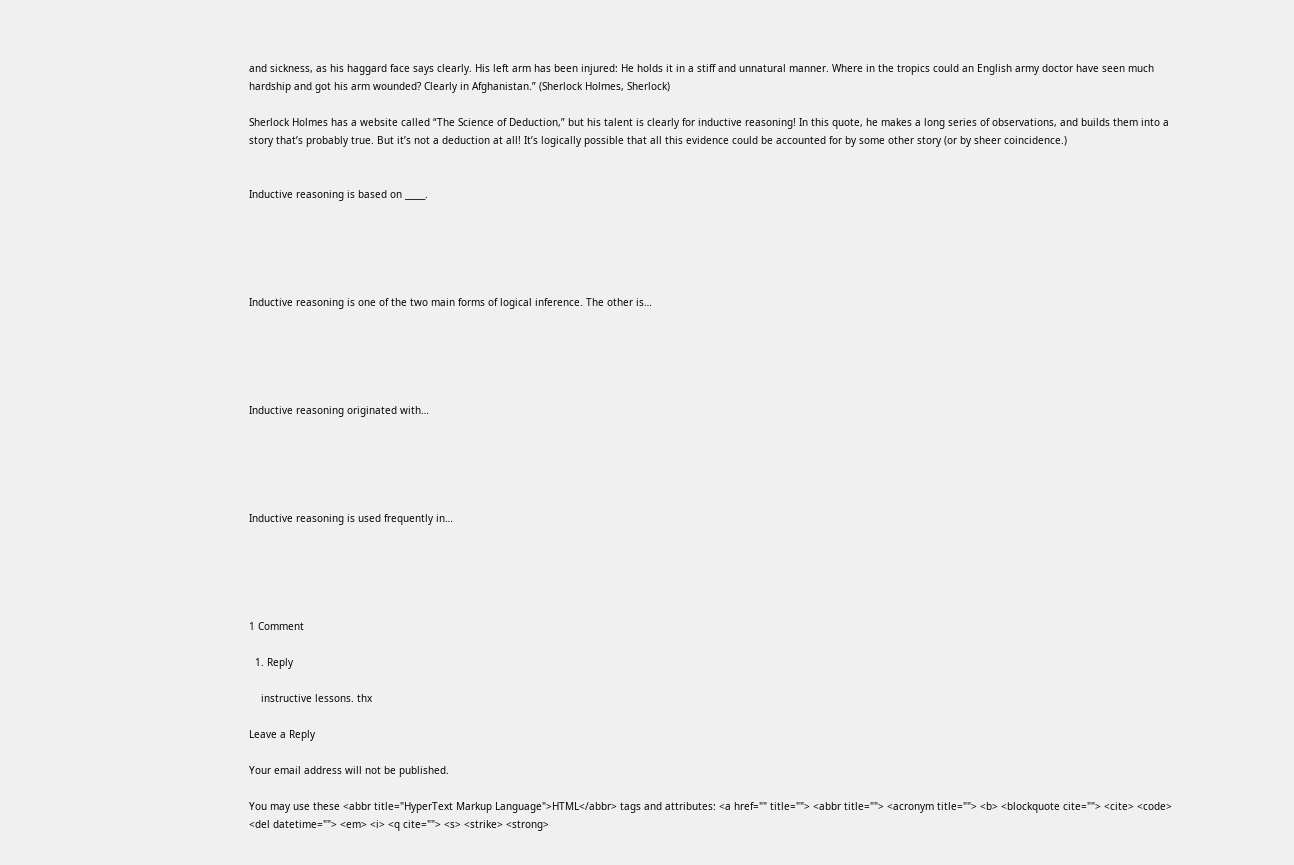and sickness, as his haggard face says clearly. His left arm has been injured: He holds it in a stiff and unnatural manner. Where in the tropics could an English army doctor have seen much hardship and got his arm wounded? Clearly in Afghanistan.” (Sherlock Holmes, Sherlock)

Sherlock Holmes has a website called “The Science of Deduction,” but his talent is clearly for inductive reasoning! In this quote, he makes a long series of observations, and builds them into a story that’s probably true. But it’s not a deduction at all! It’s logically possible that all this evidence could be accounted for by some other story (or by sheer coincidence.)


Inductive reasoning is based on _____.





Inductive reasoning is one of the two main forms of logical inference. The other is…





Inductive reasoning originated with…





Inductive reasoning is used frequently in…





1 Comment

  1. Reply

    instructive lessons. thx

Leave a Reply

Your email address will not be published.

You may use these <abbr title="HyperText Markup Language">HTML</abbr> tags and attributes: <a href="" title=""> <abbr title=""> <acronym title=""> <b> <blockquote cite=""> <cite> <code> <del datetime=""> <em> <i> <q cite=""> <s> <strike> <strong>